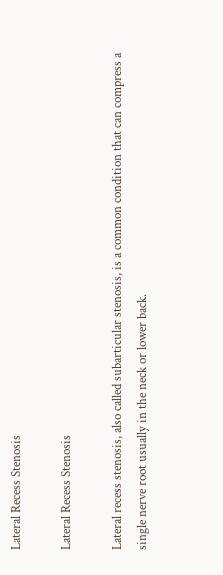Lateral Recess Stenosis

Lateral Recess Stenosis

Lateral recess stenosis, also called subarticular stenosis, is a common condition that can compress a single nerve root usually in the neck or lower back.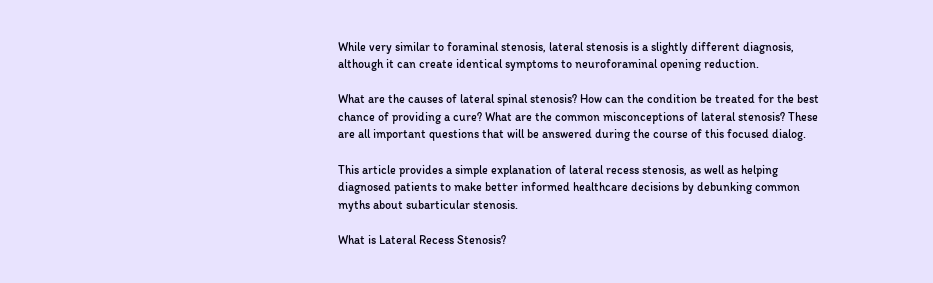While very similar to foraminal stenosis, lateral stenosis is a slightly different diagnosis, although it can create identical symptoms to neuroforaminal opening reduction.

What are the causes of lateral spinal stenosis? How can the condition be treated for the best chance of providing a cure? What are the common misconceptions of lateral stenosis? These are all important questions that will be answered during the course of this focused dialog.

This article provides a simple explanation of lateral recess stenosis, as well as helping diagnosed patients to make better informed healthcare decisions by debunking common myths about subarticular stenosis.

What is Lateral Recess Stenosis?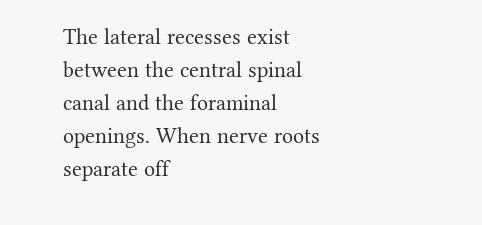The lateral recesses exist between the central spinal canal and the foraminal openings. When nerve roots separate off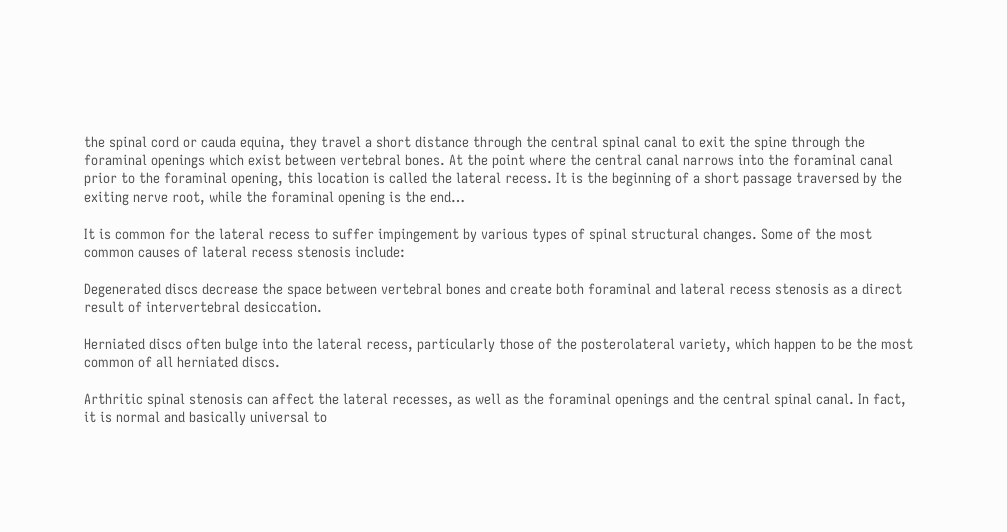the spinal cord or cauda equina, they travel a short distance through the central spinal canal to exit the spine through the foraminal openings which exist between vertebral bones. At the point where the central canal narrows into the foraminal canal prior to the foraminal opening, this location is called the lateral recess. It is the beginning of a short passage traversed by the exiting nerve root, while the foraminal opening is the end…

It is common for the lateral recess to suffer impingement by various types of spinal structural changes. Some of the most common causes of lateral recess stenosis include:

Degenerated discs decrease the space between vertebral bones and create both foraminal and lateral recess stenosis as a direct result of intervertebral desiccation.

Herniated discs often bulge into the lateral recess, particularly those of the posterolateral variety, which happen to be the most common of all herniated discs.

Arthritic spinal stenosis can affect the lateral recesses, as well as the foraminal openings and the central spinal canal. In fact, it is normal and basically universal to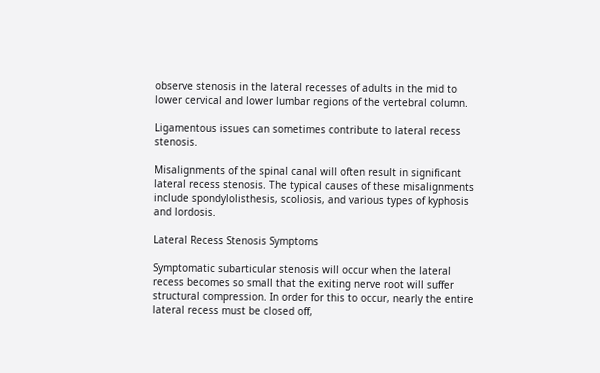observe stenosis in the lateral recesses of adults in the mid to lower cervical and lower lumbar regions of the vertebral column.

Ligamentous issues can sometimes contribute to lateral recess stenosis.

Misalignments of the spinal canal will often result in significant lateral recess stenosis. The typical causes of these misalignments include spondylolisthesis, scoliosis, and various types of kyphosis and lordosis.

Lateral Recess Stenosis Symptoms

Symptomatic subarticular stenosis will occur when the lateral recess becomes so small that the exiting nerve root will suffer structural compression. In order for this to occur, nearly the entire lateral recess must be closed off,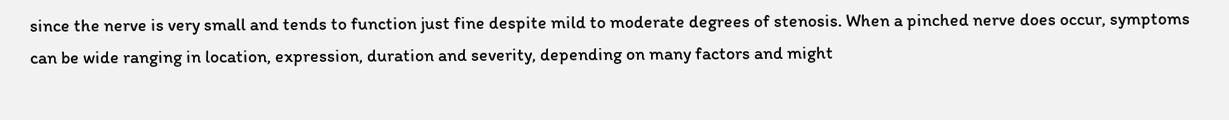since the nerve is very small and tends to function just fine despite mild to moderate degrees of stenosis. When a pinched nerve does occur, symptoms can be wide ranging in location, expression, duration and severity, depending on many factors and might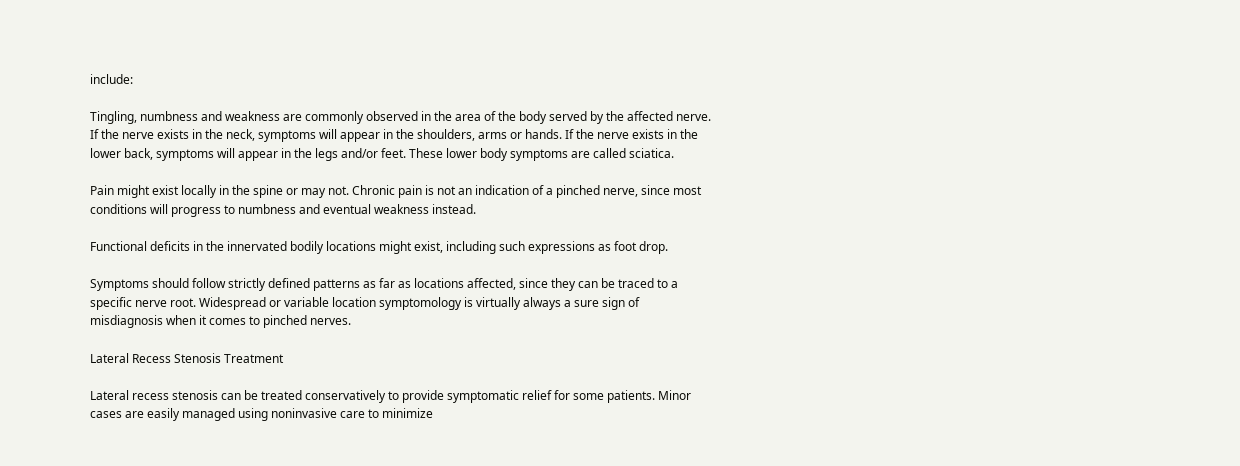include:

Tingling, numbness and weakness are commonly observed in the area of the body served by the affected nerve. If the nerve exists in the neck, symptoms will appear in the shoulders, arms or hands. If the nerve exists in the lower back, symptoms will appear in the legs and/or feet. These lower body symptoms are called sciatica.

Pain might exist locally in the spine or may not. Chronic pain is not an indication of a pinched nerve, since most conditions will progress to numbness and eventual weakness instead.

Functional deficits in the innervated bodily locations might exist, including such expressions as foot drop.

Symptoms should follow strictly defined patterns as far as locations affected, since they can be traced to a specific nerve root. Widespread or variable location symptomology is virtually always a sure sign of misdiagnosis when it comes to pinched nerves.

Lateral Recess Stenosis Treatment

Lateral recess stenosis can be treated conservatively to provide symptomatic relief for some patients. Minor cases are easily managed using noninvasive care to minimize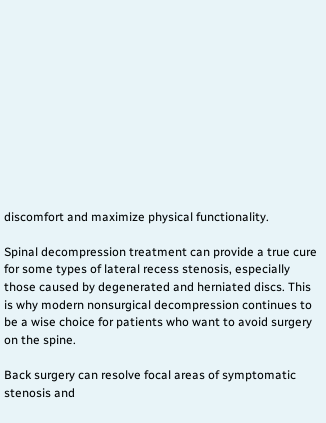discomfort and maximize physical functionality.

Spinal decompression treatment can provide a true cure for some types of lateral recess stenosis, especially those caused by degenerated and herniated discs. This is why modern nonsurgical decompression continues to be a wise choice for patients who want to avoid surgery on the spine.

Back surgery can resolve focal areas of symptomatic stenosis and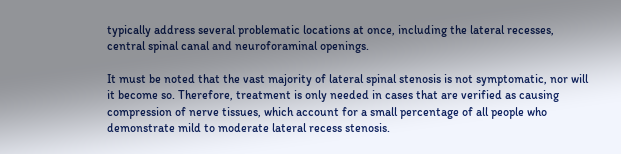typically address several problematic locations at once, including the lateral recesses, central spinal canal and neuroforaminal openings.

It must be noted that the vast majority of lateral spinal stenosis is not symptomatic, nor will it become so. Therefore, treatment is only needed in cases that are verified as causing compression of nerve tissues, which account for a small percentage of all people who demonstrate mild to moderate lateral recess stenosis.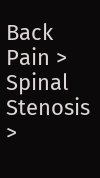Back Pain > Spinal Stenosis >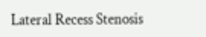Lateral Recess Stenosis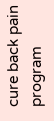cure back pain program